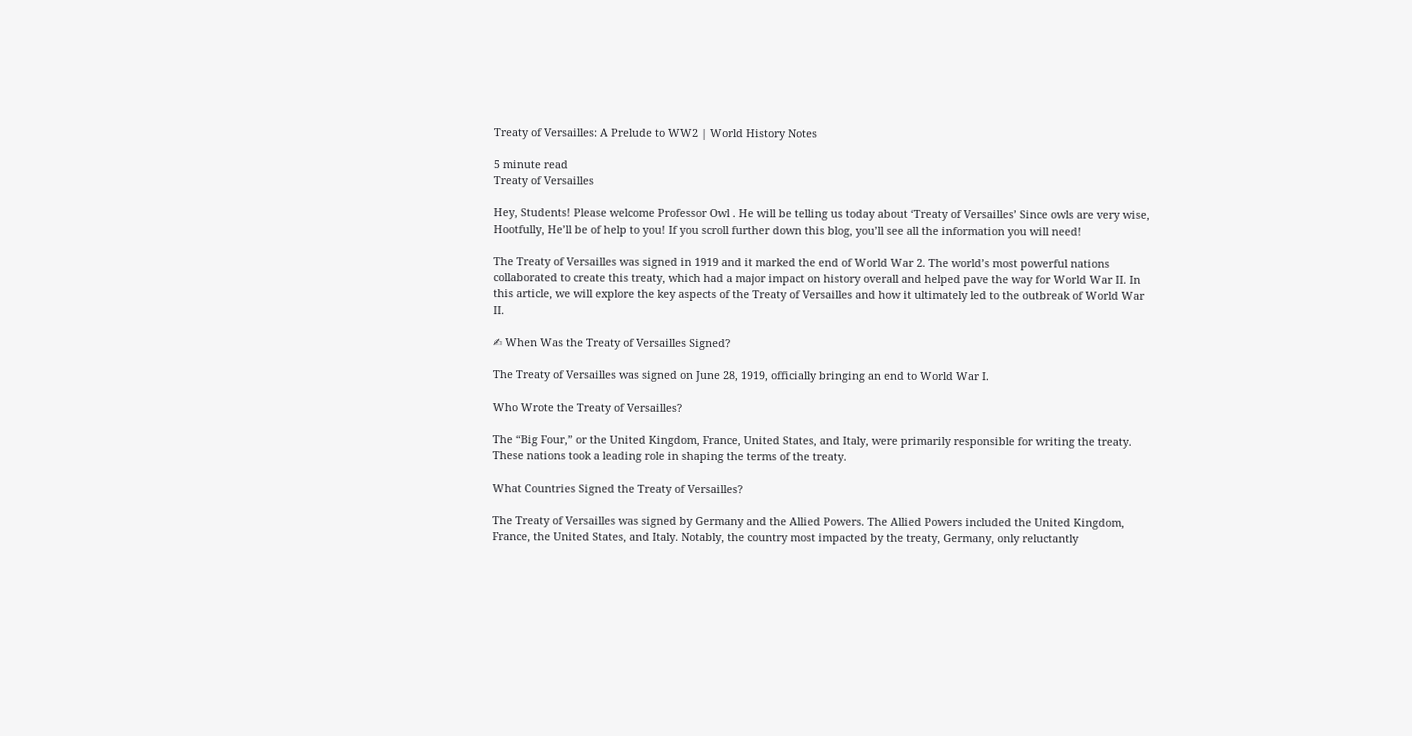Treaty of Versailles: A Prelude to WW2 | World History Notes

5 minute read
Treaty of Versailles

Hey, Students! Please welcome Professor Owl . He will be telling us today about ‘Treaty of Versailles’ Since owls are very wise, Hootfully, He’ll be of help to you! If you scroll further down this blog, you’ll see all the information you will need!

The Treaty of Versailles was signed in 1919 and it marked the end of World War 2. The world’s most powerful nations collaborated to create this treaty, which had a major impact on history overall and helped pave the way for World War II. In this article, we will explore the key aspects of the Treaty of Versailles and how it ultimately led to the outbreak of World War II.

✍ When Was the Treaty of Versailles Signed?

The Treaty of Versailles was signed on June 28, 1919, officially bringing an end to World War I.

Who Wrote the Treaty of Versailles?

The “Big Four,” or the United Kingdom, France, United States, and Italy, were primarily responsible for writing the treaty. These nations took a leading role in shaping the terms of the treaty.

What Countries Signed the Treaty of Versailles?

The Treaty of Versailles was signed by Germany and the Allied Powers. The Allied Powers included the United Kingdom, France, the United States, and Italy. Notably, the country most impacted by the treaty, Germany, only reluctantly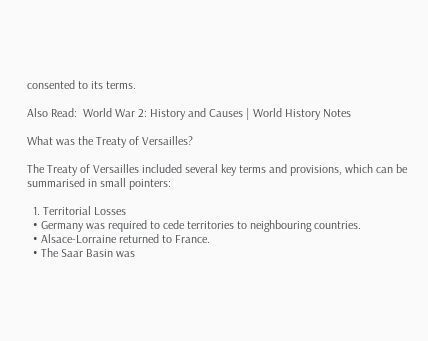consented to its terms.

Also Read:  World War 2: History and Causes | World History Notes

What was the Treaty of Versailles?

The Treaty of Versailles included several key terms and provisions, which can be summarised in small pointers:

  1. Territorial Losses
  • Germany was required to cede territories to neighbouring countries.
  • Alsace-Lorraine returned to France.
  • The Saar Basin was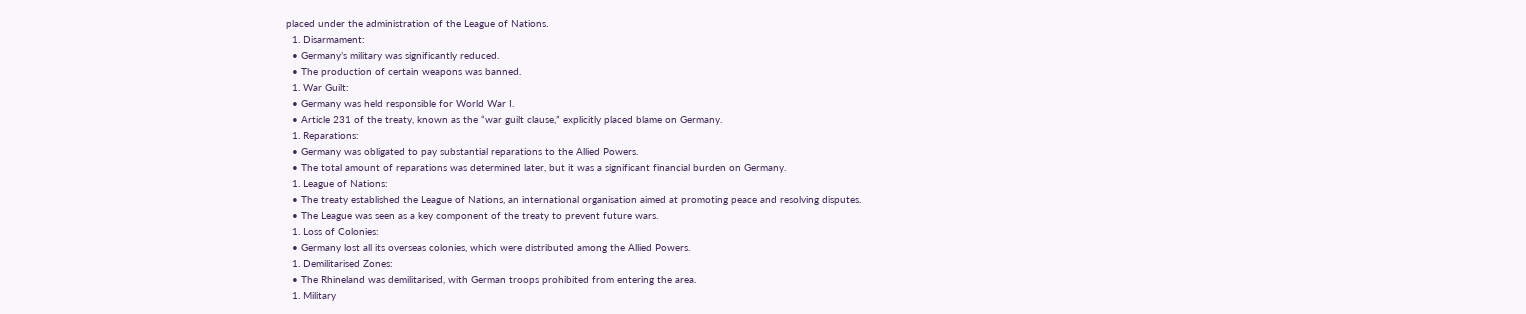placed under the administration of the League of Nations.
  1. Disarmament:
  • Germany’s military was significantly reduced.
  • The production of certain weapons was banned.
  1. War Guilt:
  • Germany was held responsible for World War I.
  • Article 231 of the treaty, known as the “war guilt clause,” explicitly placed blame on Germany.
  1. Reparations:
  • Germany was obligated to pay substantial reparations to the Allied Powers.
  • The total amount of reparations was determined later, but it was a significant financial burden on Germany.
  1. League of Nations:
  • The treaty established the League of Nations, an international organisation aimed at promoting peace and resolving disputes.
  • The League was seen as a key component of the treaty to prevent future wars.
  1. Loss of Colonies:
  • Germany lost all its overseas colonies, which were distributed among the Allied Powers.
  1. Demilitarised Zones:
  • The Rhineland was demilitarised, with German troops prohibited from entering the area.
  1. Military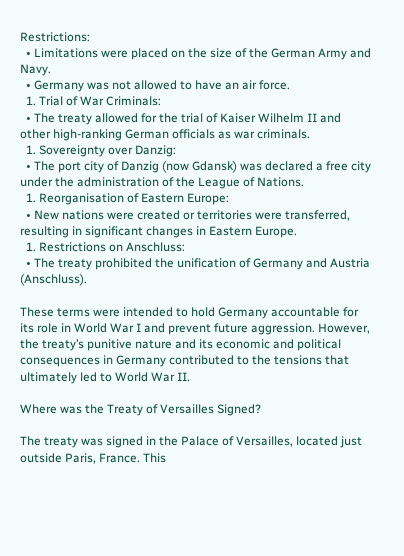Restrictions:
  • Limitations were placed on the size of the German Army and Navy.
  • Germany was not allowed to have an air force.
  1. Trial of War Criminals:
  • The treaty allowed for the trial of Kaiser Wilhelm II and other high-ranking German officials as war criminals.
  1. Sovereignty over Danzig:
  • The port city of Danzig (now Gdansk) was declared a free city under the administration of the League of Nations.
  1. Reorganisation of Eastern Europe:
  • New nations were created or territories were transferred, resulting in significant changes in Eastern Europe.
  1. Restrictions on Anschluss:
  • The treaty prohibited the unification of Germany and Austria (Anschluss).

These terms were intended to hold Germany accountable for its role in World War I and prevent future aggression. However, the treaty’s punitive nature and its economic and political consequences in Germany contributed to the tensions that ultimately led to World War II.

Where was the Treaty of Versailles Signed?

The treaty was signed in the Palace of Versailles, located just outside Paris, France. This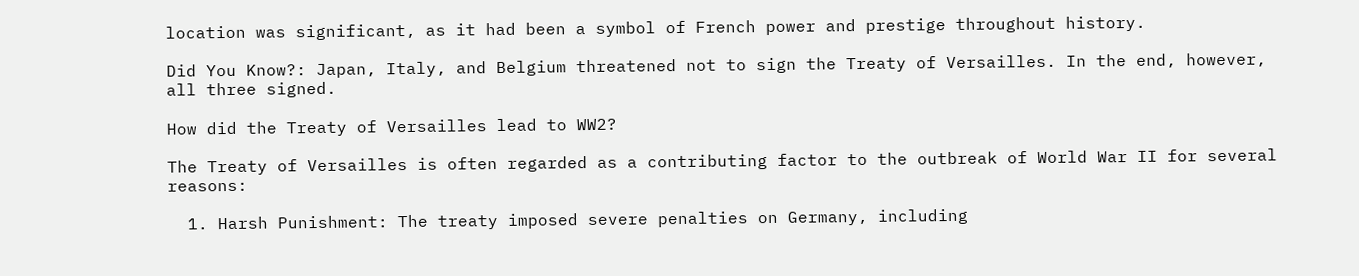location was significant, as it had been a symbol of French power and prestige throughout history.

Did You Know?: Japan, Italy, and Belgium threatened not to sign the Treaty of Versailles. In the end, however, all three signed.

How did the Treaty of Versailles lead to WW2?

The Treaty of Versailles is often regarded as a contributing factor to the outbreak of World War II for several reasons:

  1. Harsh Punishment: The treaty imposed severe penalties on Germany, including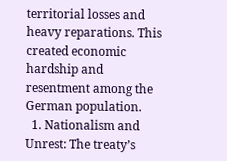territorial losses and heavy reparations. This created economic hardship and resentment among the German population.
  1. Nationalism and Unrest: The treaty’s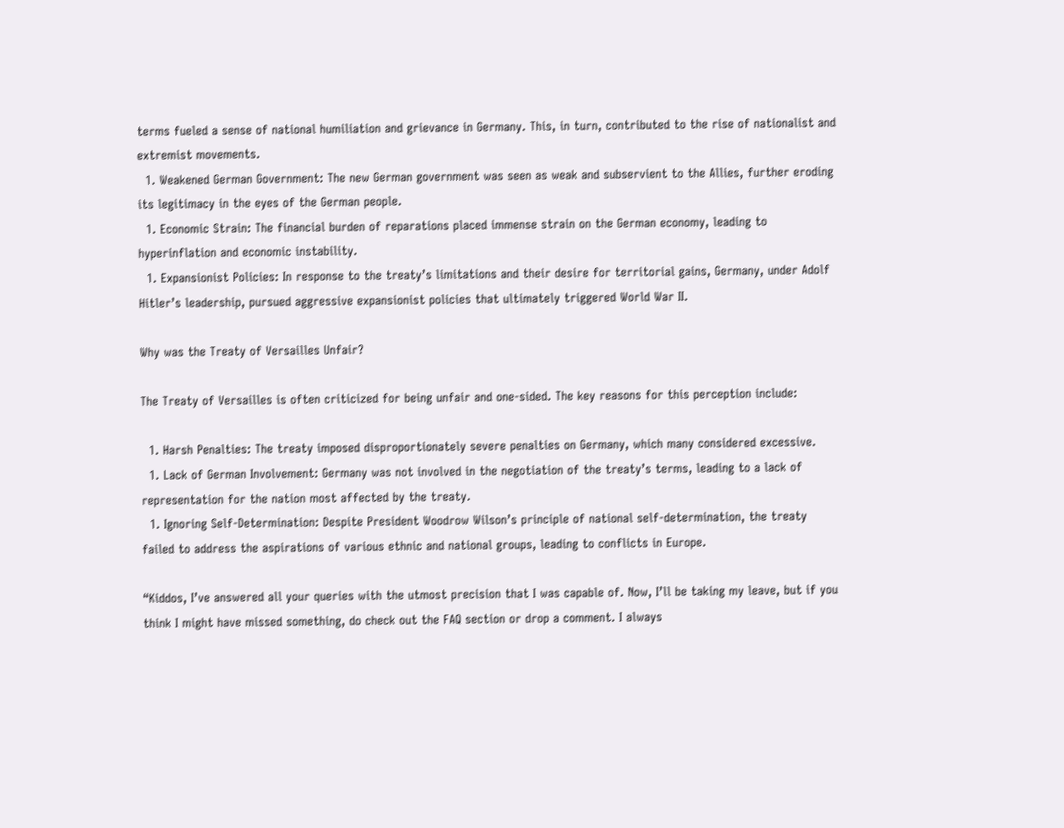terms fueled a sense of national humiliation and grievance in Germany. This, in turn, contributed to the rise of nationalist and extremist movements.
  1. Weakened German Government: The new German government was seen as weak and subservient to the Allies, further eroding its legitimacy in the eyes of the German people.
  1. Economic Strain: The financial burden of reparations placed immense strain on the German economy, leading to hyperinflation and economic instability.
  1. Expansionist Policies: In response to the treaty’s limitations and their desire for territorial gains, Germany, under Adolf Hitler’s leadership, pursued aggressive expansionist policies that ultimately triggered World War II.

Why was the Treaty of Versailles Unfair?

The Treaty of Versailles is often criticized for being unfair and one-sided. The key reasons for this perception include:

  1. Harsh Penalties: The treaty imposed disproportionately severe penalties on Germany, which many considered excessive.
  1. Lack of German Involvement: Germany was not involved in the negotiation of the treaty’s terms, leading to a lack of representation for the nation most affected by the treaty.
  1. Ignoring Self-Determination: Despite President Woodrow Wilson’s principle of national self-determination, the treaty failed to address the aspirations of various ethnic and national groups, leading to conflicts in Europe.

“Kiddos, I’ve answered all your queries with the utmost precision that I was capable of. Now, I’ll be taking my leave, but if you think I might have missed something, do check out the FAQ section or drop a comment. I always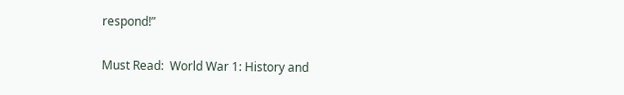respond!”

Must Read:  World War 1: History and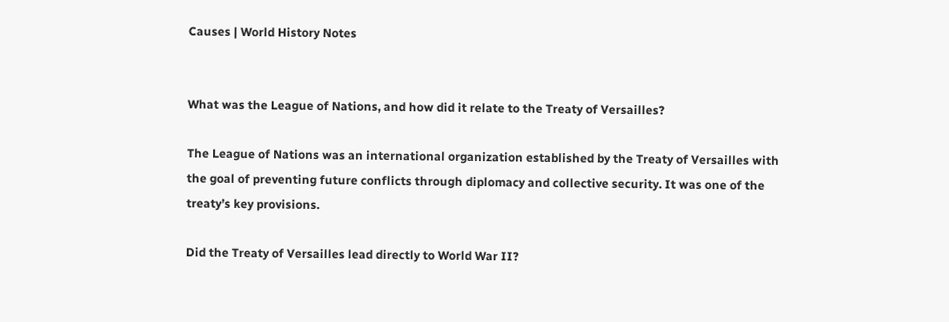Causes | World History Notes


What was the League of Nations, and how did it relate to the Treaty of Versailles?

The League of Nations was an international organization established by the Treaty of Versailles with the goal of preventing future conflicts through diplomacy and collective security. It was one of the treaty’s key provisions.

Did the Treaty of Versailles lead directly to World War II?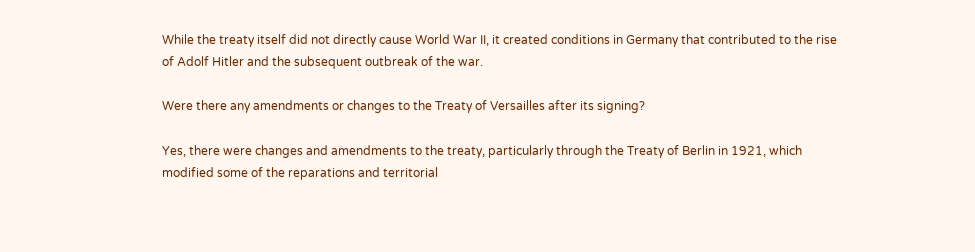While the treaty itself did not directly cause World War II, it created conditions in Germany that contributed to the rise of Adolf Hitler and the subsequent outbreak of the war.

Were there any amendments or changes to the Treaty of Versailles after its signing?

Yes, there were changes and amendments to the treaty, particularly through the Treaty of Berlin in 1921, which modified some of the reparations and territorial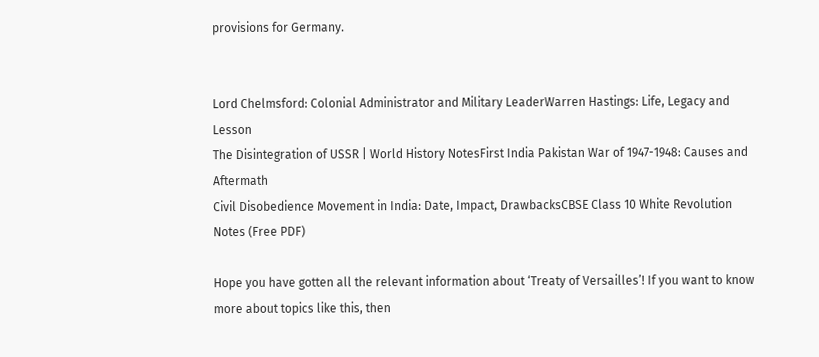provisions for Germany.


Lord Chelmsford: Colonial Administrator and Military LeaderWarren Hastings: Life, Legacy and Lesson
The Disintegration of USSR | World History NotesFirst India Pakistan War of 1947-1948: Causes and Aftermath
Civil Disobedience Movement in India: Date, Impact, DrawbacksCBSE Class 10 White Revolution Notes (Free PDF)

Hope you have gotten all the relevant information about ‘Treaty of Versailles’! If you want to know more about topics like this, then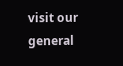visit our general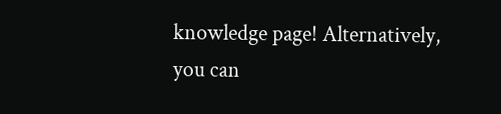knowledge page! Alternatively, you can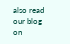also read our blog on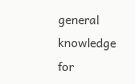general knowledge for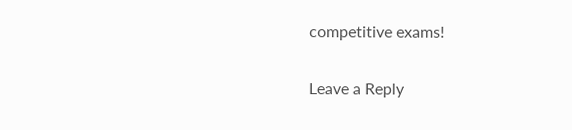competitive exams!

Leave a Reply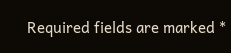Required fields are marked *